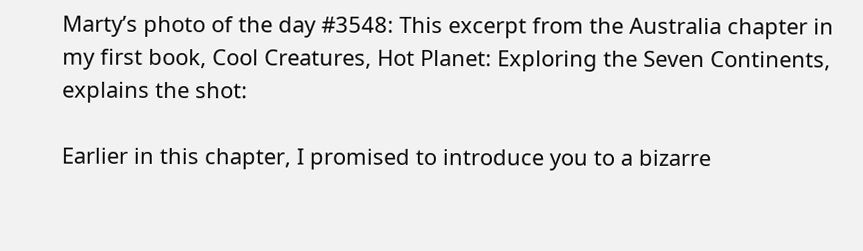Marty’s photo of the day #3548: This excerpt from the Australia chapter in my first book, Cool Creatures, Hot Planet: Exploring the Seven Continents, explains the shot:

Earlier in this chapter, I promised to introduce you to a bizarre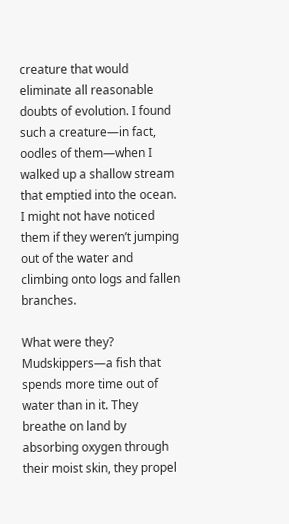creature that would eliminate all reasonable doubts of evolution. I found such a creature—in fact, oodles of them—when I walked up a shallow stream that emptied into the ocean. I might not have noticed them if they weren’t jumping out of the water and climbing onto logs and fallen branches.

What were they? Mudskippers—a fish that spends more time out of water than in it. They breathe on land by absorbing oxygen through their moist skin, they propel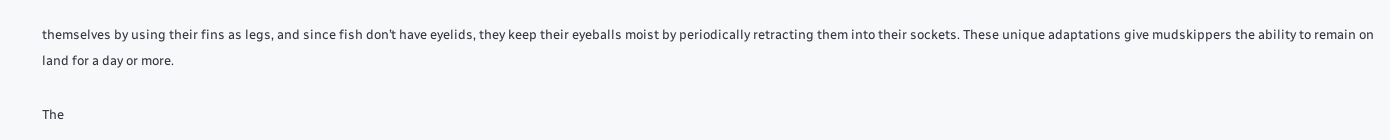themselves by using their fins as legs, and since fish don’t have eyelids, they keep their eyeballs moist by periodically retracting them into their sockets. These unique adaptations give mudskippers the ability to remain on land for a day or more.

The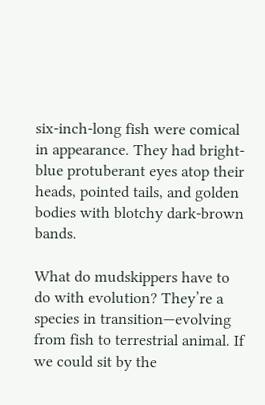six-inch-long fish were comical in appearance. They had bright-blue protuberant eyes atop their heads, pointed tails, and golden bodies with blotchy dark-brown bands.

What do mudskippers have to do with evolution? They’re a species in transition—evolving from fish to terrestrial animal. If we could sit by the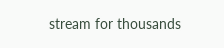stream for thousands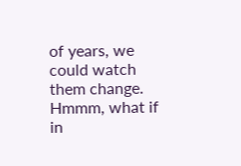of years, we could watch them change. Hmmm, what if in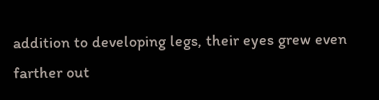addition to developing legs, their eyes grew even farther out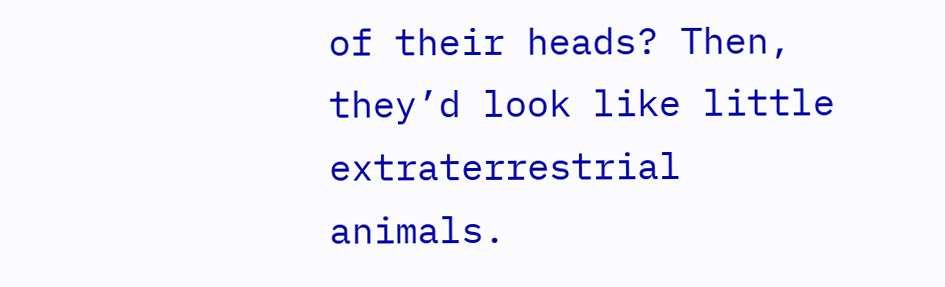of their heads? Then, they’d look like little extraterrestrial animals.